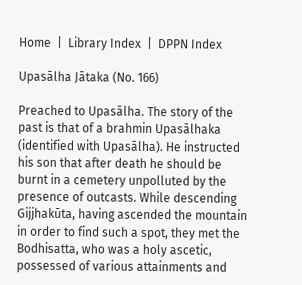Home  |  Library Index  |  DPPN Index

Upasālha Jātaka (No. 166)

Preached to Upasālha. The story of the past is that of a brahmin Upasālhaka (identified with Upasālha). He instructed his son that after death he should be burnt in a cemetery unpolluted by the presence of outcasts. While descending Gijjhakūta, having ascended the mountain in order to find such a spot, they met the Bodhisatta, who was a holy ascetic, possessed of various attainments and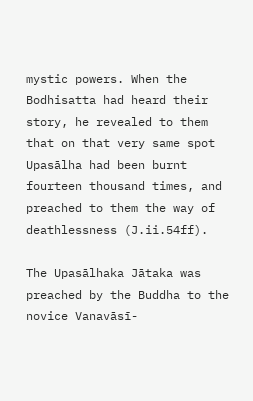mystic powers. When the Bodhisatta had heard their story, he revealed to them that on that very same spot Upasālha had been burnt fourteen thousand times, and preached to them the way of deathlessness (J.ii.54ff).

The Upasālhaka Jātaka was preached by the Buddha to the novice Vanavāsī-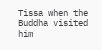Tissa when the Buddha visited him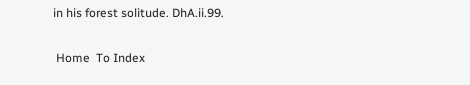in his forest solitude. DhA.ii.99.

 Home  To Index